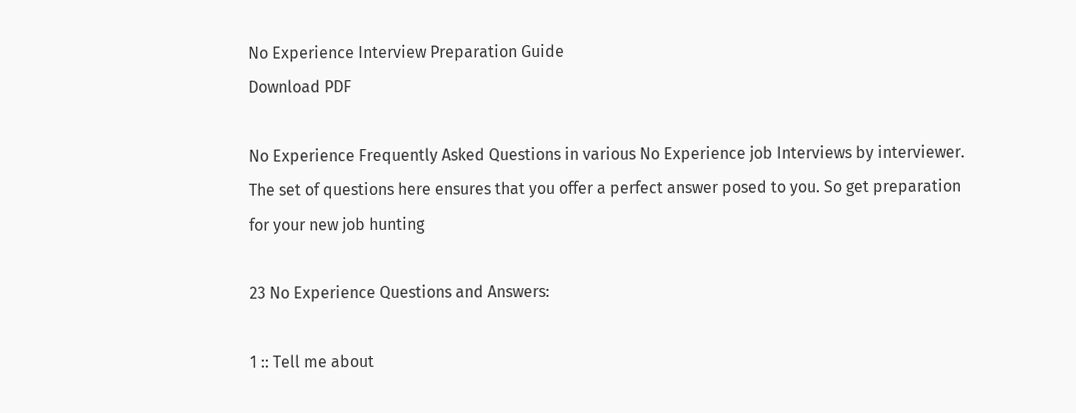No Experience Interview Preparation Guide
Download PDF

No Experience Frequently Asked Questions in various No Experience job Interviews by interviewer. The set of questions here ensures that you offer a perfect answer posed to you. So get preparation for your new job hunting

23 No Experience Questions and Answers:

1 :: Tell me about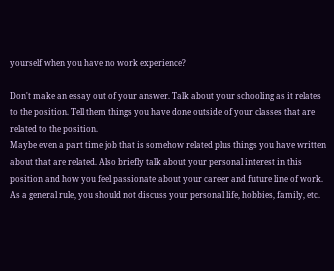yourself when you have no work experience?

Don't make an essay out of your answer. Talk about your schooling as it relates to the position. Tell them things you have done outside of your classes that are related to the position.
Maybe even a part time job that is somehow related plus things you have written about that are related. Also briefly talk about your personal interest in this position and how you feel passionate about your career and future line of work. As a general rule, you should not discuss your personal life, hobbies, family, etc.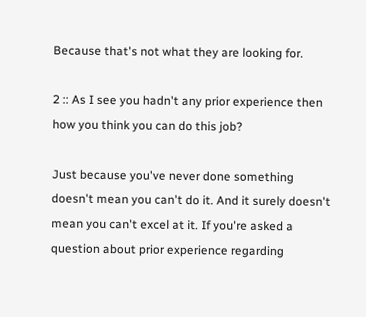Because that's not what they are looking for.

2 :: As I see you hadn't any prior experience then how you think you can do this job?

Just because you've never done something doesn't mean you can't do it. And it surely doesn't mean you can't excel at it. If you're asked a question about prior experience regarding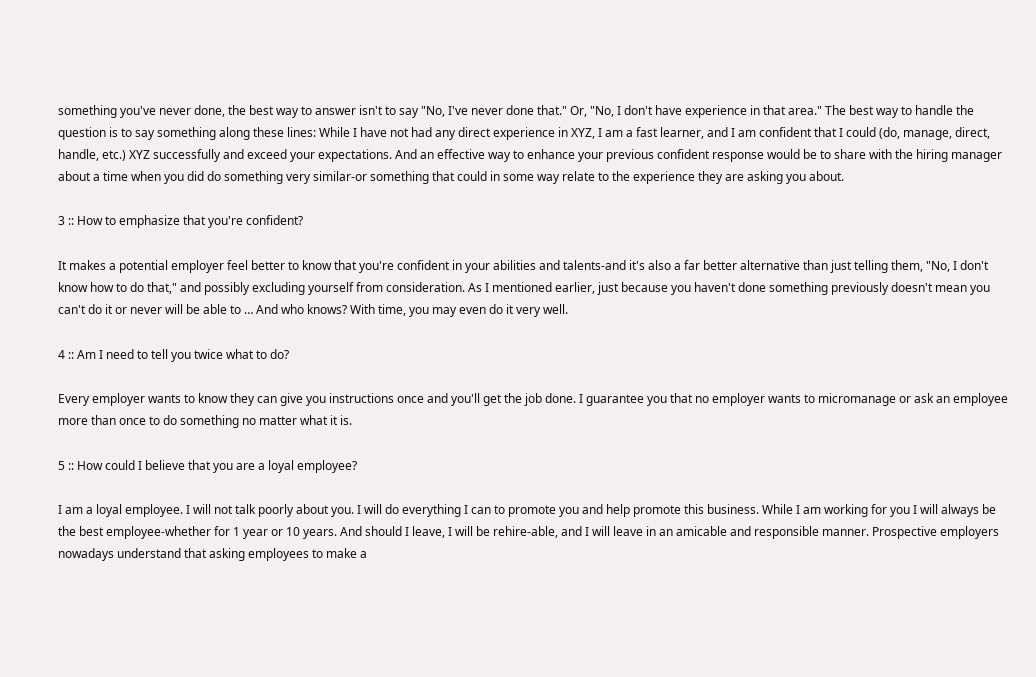something you've never done, the best way to answer isn't to say "No, I've never done that." Or, "No, I don't have experience in that area." The best way to handle the question is to say something along these lines: While I have not had any direct experience in XYZ, I am a fast learner, and I am confident that I could (do, manage, direct, handle, etc.) XYZ successfully and exceed your expectations. And an effective way to enhance your previous confident response would be to share with the hiring manager about a time when you did do something very similar-or something that could in some way relate to the experience they are asking you about.

3 :: How to emphasize that you're confident?

It makes a potential employer feel better to know that you're confident in your abilities and talents-and it's also a far better alternative than just telling them, "No, I don't know how to do that," and possibly excluding yourself from consideration. As I mentioned earlier, just because you haven't done something previously doesn't mean you can't do it or never will be able to … And who knows? With time, you may even do it very well.

4 :: Am I need to tell you twice what to do?

Every employer wants to know they can give you instructions once and you'll get the job done. I guarantee you that no employer wants to micromanage or ask an employee more than once to do something no matter what it is.

5 :: How could I believe that you are a loyal employee?

I am a loyal employee. I will not talk poorly about you. I will do everything I can to promote you and help promote this business. While I am working for you I will always be the best employee-whether for 1 year or 10 years. And should I leave, I will be rehire-able, and I will leave in an amicable and responsible manner. Prospective employers nowadays understand that asking employees to make a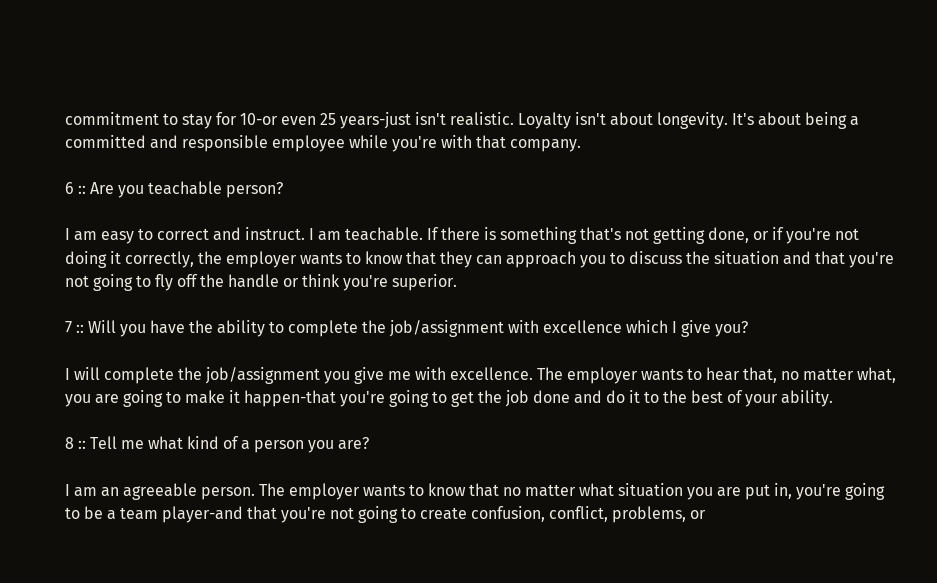commitment to stay for 10-or even 25 years-just isn't realistic. Loyalty isn't about longevity. It's about being a committed and responsible employee while you're with that company.

6 :: Are you teachable person?

I am easy to correct and instruct. I am teachable. If there is something that's not getting done, or if you're not doing it correctly, the employer wants to know that they can approach you to discuss the situation and that you're not going to fly off the handle or think you're superior.

7 :: Will you have the ability to complete the job/assignment with excellence which I give you?

I will complete the job/assignment you give me with excellence. The employer wants to hear that, no matter what, you are going to make it happen-that you're going to get the job done and do it to the best of your ability.

8 :: Tell me what kind of a person you are?

I am an agreeable person. The employer wants to know that no matter what situation you are put in, you're going to be a team player-and that you're not going to create confusion, conflict, problems, or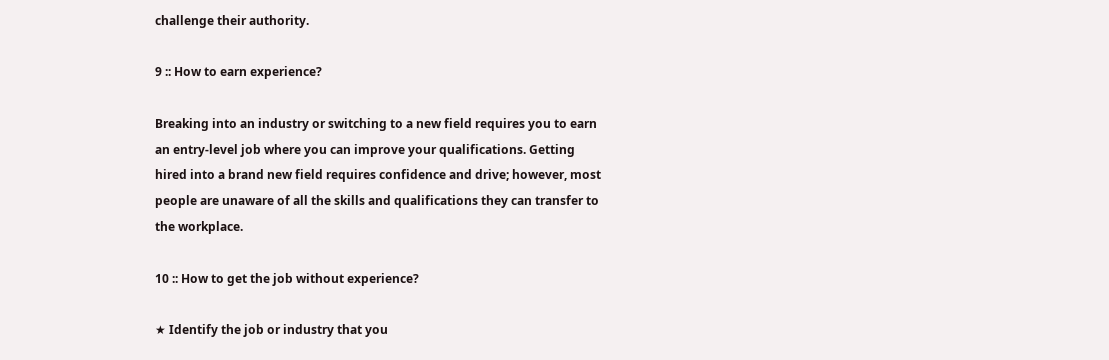challenge their authority.

9 :: How to earn experience?

Breaking into an industry or switching to a new field requires you to earn an entry-level job where you can improve your qualifications. Getting hired into a brand new field requires confidence and drive; however, most people are unaware of all the skills and qualifications they can transfer to the workplace.

10 :: How to get the job without experience?

★ Identify the job or industry that you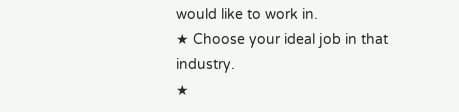would like to work in.
★ Choose your ideal job in that industry.
★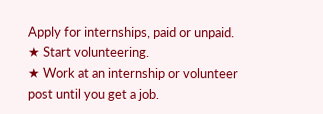Apply for internships, paid or unpaid.
★ Start volunteering.
★ Work at an internship or volunteer post until you get a job.